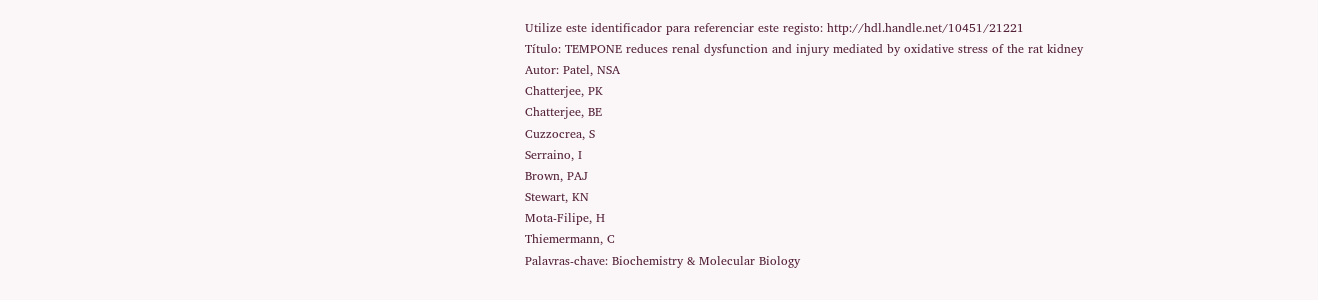Utilize este identificador para referenciar este registo: http://hdl.handle.net/10451/21221
Título: TEMPONE reduces renal dysfunction and injury mediated by oxidative stress of the rat kidney
Autor: Patel, NSA
Chatterjee, PK
Chatterjee, BE
Cuzzocrea, S
Serraino, I
Brown, PAJ
Stewart, KN
Mota-Filipe, H
Thiemermann, C
Palavras-chave: Biochemistry & Molecular Biology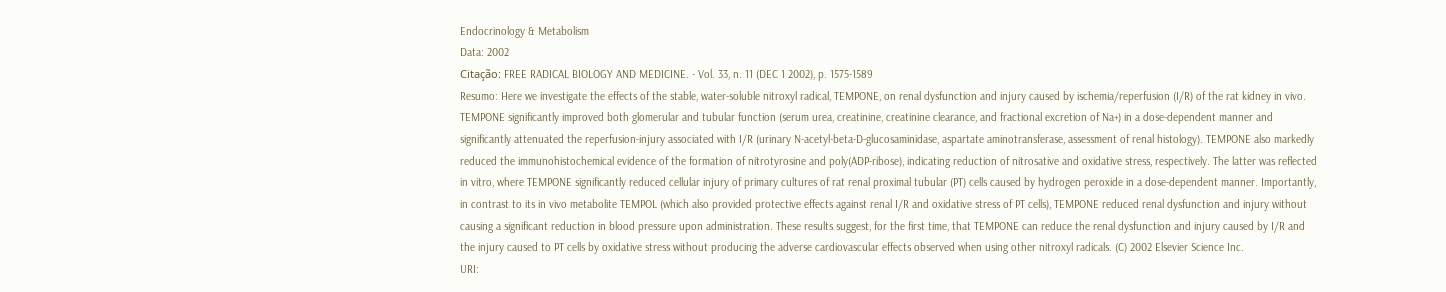Endocrinology & Metabolism
Data: 2002
Citação: FREE RADICAL BIOLOGY AND MEDICINE. - Vol. 33, n. 11 (DEC 1 2002), p. 1575-1589
Resumo: Here we investigate the effects of the stable, water-soluble nitroxyl radical, TEMPONE, on renal dysfunction and injury caused by ischemia/reperfusion (I/R) of the rat kidney in vivo. TEMPONE significantly improved both glomerular and tubular function (serum urea, creatinine, creatinine clearance, and fractional excretion of Na+) in a dose-dependent manner and significantly attenuated the reperfusion-injury associated with I/R (urinary N-acetyl-beta-D-glucosaminidase, aspartate aminotransferase, assessment of renal histology). TEMPONE also markedly reduced the immunohistochemical evidence of the formation of nitrotyrosine and poly(ADP-ribose), indicating reduction of nitrosative and oxidative stress, respectively. The latter was reflected in vitro, where TEMPONE significantly reduced cellular injury of primary cultures of rat renal proximal tubular (PT) cells caused by hydrogen peroxide in a dose-dependent manner. Importantly, in contrast to its in vivo metabolite TEMPOL (which also provided protective effects against renal I/R and oxidative stress of PT cells), TEMPONE reduced renal dysfunction and injury without causing a significant reduction in blood pressure upon administration. These results suggest, for the first time, that TEMPONE can reduce the renal dysfunction and injury caused by I/R and the injury caused to PT cells by oxidative stress without producing the adverse cardiovascular effects observed when using other nitroxyl radicals. (C) 2002 Elsevier Science Inc.
URI: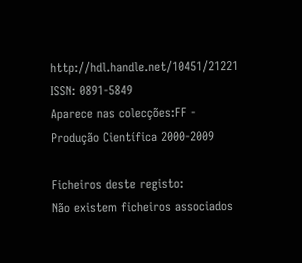http://hdl.handle.net/10451/21221
ISSN: 0891-5849
Aparece nas colecções:FF - Produção Científica 2000-2009

Ficheiros deste registo:
Não existem ficheiros associados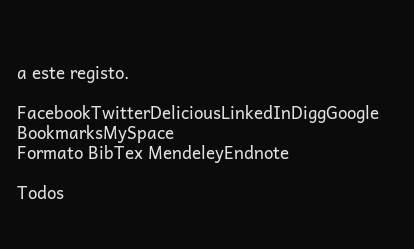a este registo.

FacebookTwitterDeliciousLinkedInDiggGoogle BookmarksMySpace
Formato BibTex MendeleyEndnote

Todos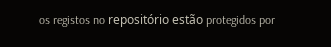os registos no repositório estão protegidos por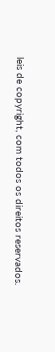leis de copyright, com todos os direitos reservados.